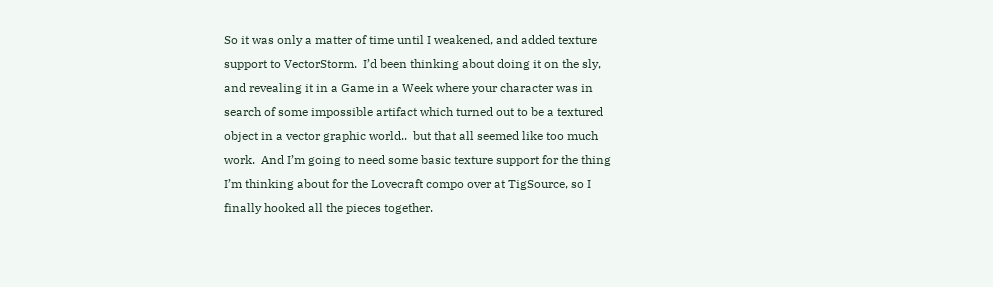So it was only a matter of time until I weakened, and added texture support to VectorStorm.  I’d been thinking about doing it on the sly, and revealing it in a Game in a Week where your character was in search of some impossible artifact which turned out to be a textured object in a vector graphic world..  but that all seemed like too much work.  And I’m going to need some basic texture support for the thing I’m thinking about for the Lovecraft compo over at TigSource, so I finally hooked all the pieces together.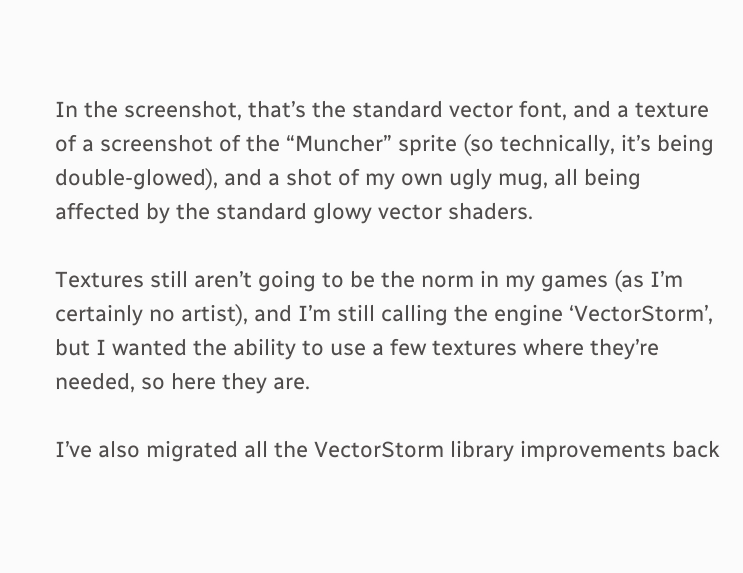In the screenshot, that’s the standard vector font, and a texture of a screenshot of the “Muncher” sprite (so technically, it’s being double-glowed), and a shot of my own ugly mug, all being affected by the standard glowy vector shaders.

Textures still aren’t going to be the norm in my games (as I’m certainly no artist), and I’m still calling the engine ‘VectorStorm’, but I wanted the ability to use a few textures where they’re needed, so here they are.

I’ve also migrated all the VectorStorm library improvements back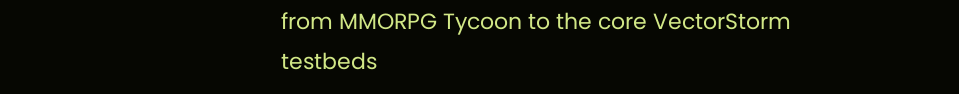from MMORPG Tycoon to the core VectorStorm testbeds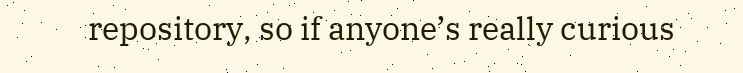repository, so if anyone’s really curious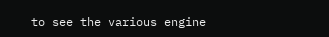to see the various engine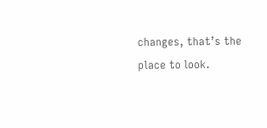changes, that’s the place to look.